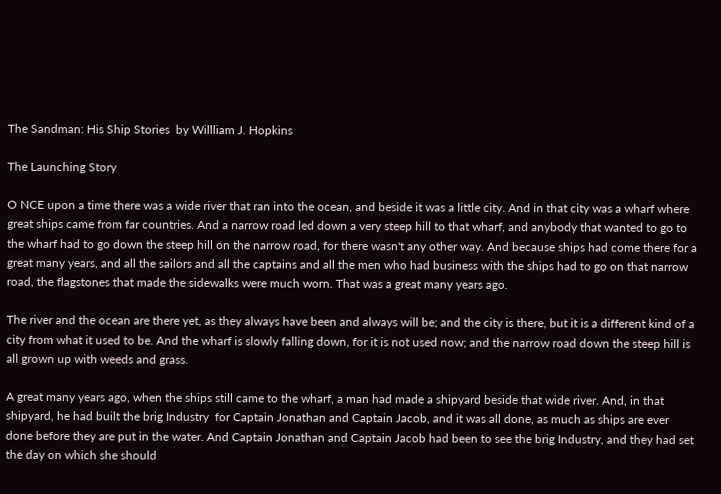The Sandman: His Ship Stories  by Willliam J. Hopkins

The Launching Story

O NCE upon a time there was a wide river that ran into the ocean, and beside it was a little city. And in that city was a wharf where great ships came from far countries. And a narrow road led down a very steep hill to that wharf, and anybody that wanted to go to the wharf had to go down the steep hill on the narrow road, for there wasn't any other way. And because ships had come there for a great many years, and all the sailors and all the captains and all the men who had business with the ships had to go on that narrow road, the flagstones that made the sidewalks were much worn. That was a great many years ago.

The river and the ocean are there yet, as they always have been and always will be; and the city is there, but it is a different kind of a city from what it used to be. And the wharf is slowly falling down, for it is not used now; and the narrow road down the steep hill is all grown up with weeds and grass.

A great many years ago, when the ships still came to the wharf, a man had made a shipyard beside that wide river. And, in that shipyard, he had built the brig Industry  for Captain Jonathan and Captain Jacob, and it was all done, as much as ships are ever done before they are put in the water. And Captain Jonathan and Captain Jacob had been to see the brig Industry, and they had set the day on which she should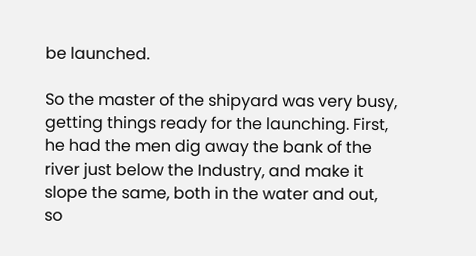be launched.

So the master of the shipyard was very busy, getting things ready for the launching. First, he had the men dig away the bank of the river just below the Industry, and make it slope the same, both in the water and out, so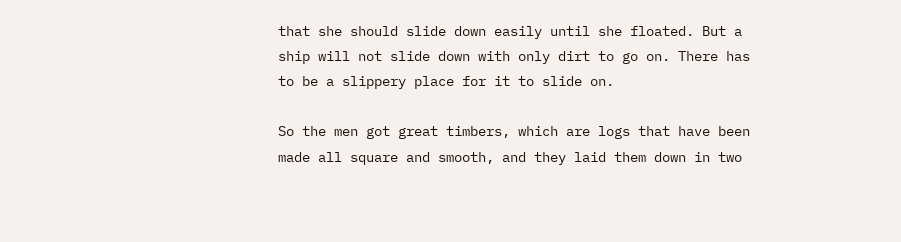that she should slide down easily until she floated. But a ship will not slide down with only dirt to go on. There has to be a slippery place for it to slide on.

So the men got great timbers, which are logs that have been made all square and smooth, and they laid them down in two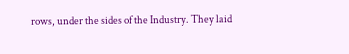rows, under the sides of the Industry. They laid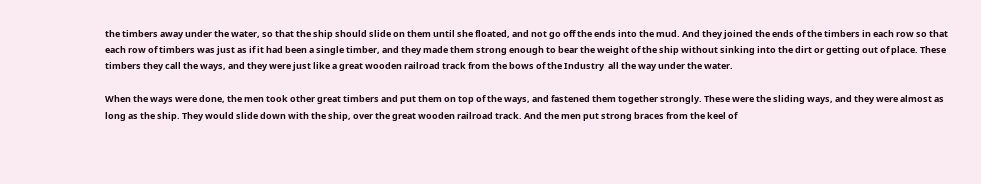the timbers away under the water, so that the ship should slide on them until she floated, and not go off the ends into the mud. And they joined the ends of the timbers in each row so that each row of timbers was just as if it had been a single timber, and they made them strong enough to bear the weight of the ship without sinking into the dirt or getting out of place. These timbers they call the ways, and they were just like a great wooden railroad track from the bows of the Industry  all the way under the water.

When the ways were done, the men took other great timbers and put them on top of the ways, and fastened them together strongly. These were the sliding ways, and they were almost as long as the ship. They would slide down with the ship, over the great wooden railroad track. And the men put strong braces from the keel of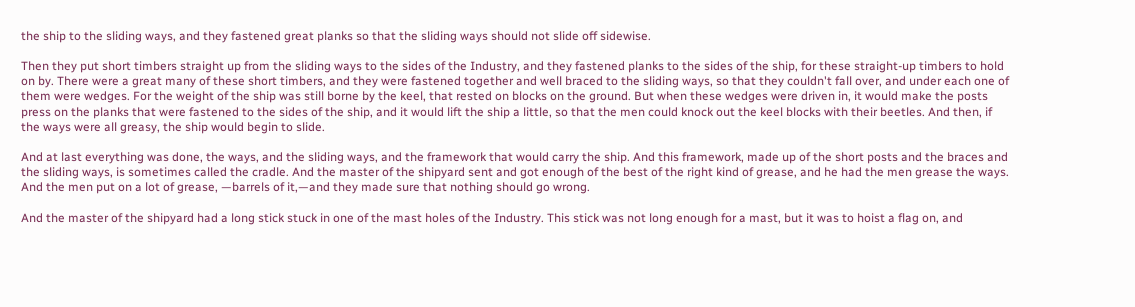the ship to the sliding ways, and they fastened great planks so that the sliding ways should not slide off sidewise.

Then they put short timbers straight up from the sliding ways to the sides of the Industry, and they fastened planks to the sides of the ship, for these straight-up timbers to hold on by. There were a great many of these short timbers, and they were fastened together and well braced to the sliding ways, so that they couldn't fall over, and under each one of them were wedges. For the weight of the ship was still borne by the keel, that rested on blocks on the ground. But when these wedges were driven in, it would make the posts press on the planks that were fastened to the sides of the ship, and it would lift the ship a little, so that the men could knock out the keel blocks with their beetles. And then, if the ways were all greasy, the ship would begin to slide.

And at last everything was done, the ways, and the sliding ways, and the framework that would carry the ship. And this framework, made up of the short posts and the braces and the sliding ways, is sometimes called the cradle. And the master of the shipyard sent and got enough of the best of the right kind of grease, and he had the men grease the ways. And the men put on a lot of grease, —barrels of it,—and they made sure that nothing should go wrong.

And the master of the shipyard had a long stick stuck in one of the mast holes of the Industry. This stick was not long enough for a mast, but it was to hoist a flag on, and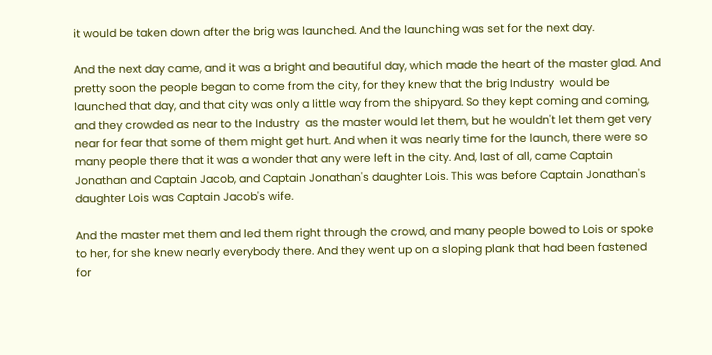it would be taken down after the brig was launched. And the launching was set for the next day.

And the next day came, and it was a bright and beautiful day, which made the heart of the master glad. And pretty soon the people began to come from the city, for they knew that the brig Industry  would be launched that day, and that city was only a little way from the shipyard. So they kept coming and coming, and they crowded as near to the Industry  as the master would let them, but he wouldn't let them get very near for fear that some of them might get hurt. And when it was nearly time for the launch, there were so many people there that it was a wonder that any were left in the city. And, last of all, came Captain Jonathan and Captain Jacob, and Captain Jonathan's daughter Lois. This was before Captain Jonathan's daughter Lois was Captain Jacob's wife.

And the master met them and led them right through the crowd, and many people bowed to Lois or spoke to her, for she knew nearly everybody there. And they went up on a sloping plank that had been fastened for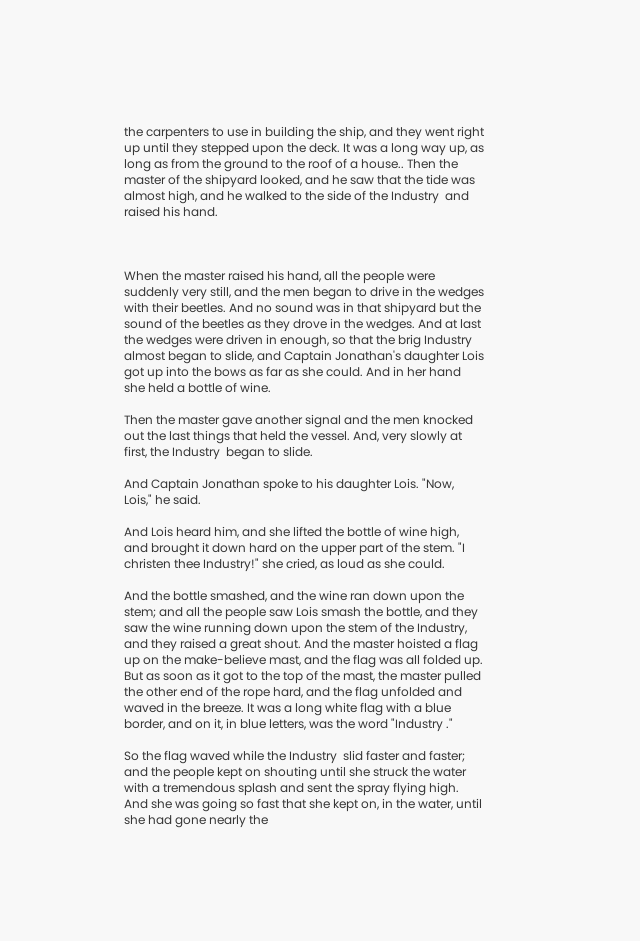the carpenters to use in building the ship, and they went right up until they stepped upon the deck. It was a long way up, as long as from the ground to the roof of a house.. Then the master of the shipyard looked, and he saw that the tide was almost high, and he walked to the side of the Industry  and raised his hand.



When the master raised his hand, all the people were suddenly very still, and the men began to drive in the wedges with their beetles. And no sound was in that shipyard but the sound of the beetles as they drove in the wedges. And at last the wedges were driven in enough, so that the brig Industry  almost began to slide, and Captain Jonathan's daughter Lois got up into the bows as far as she could. And in her hand she held a bottle of wine.

Then the master gave another signal and the men knocked out the last things that held the vessel. And, very slowly at first, the Industry  began to slide.

And Captain Jonathan spoke to his daughter Lois. "Now, Lois," he said.

And Lois heard him, and she lifted the bottle of wine high, and brought it down hard on the upper part of the stem. "I christen thee Industry!" she cried, as loud as she could.

And the bottle smashed, and the wine ran down upon the stem; and all the people saw Lois smash the bottle, and they saw the wine running down upon the stem of the Industry, and they raised a great shout. And the master hoisted a flag up on the make-believe mast, and the flag was all folded up. But as soon as it got to the top of the mast, the master pulled the other end of the rope hard, and the flag unfolded and waved in the breeze. It was a long white flag with a blue border, and on it, in blue letters, was the word "Industry ."

So the flag waved while the Industry  slid faster and faster; and the people kept on shouting until she struck the water with a tremendous splash and sent the spray flying high. And she was going so fast that she kept on, in the water, until she had gone nearly the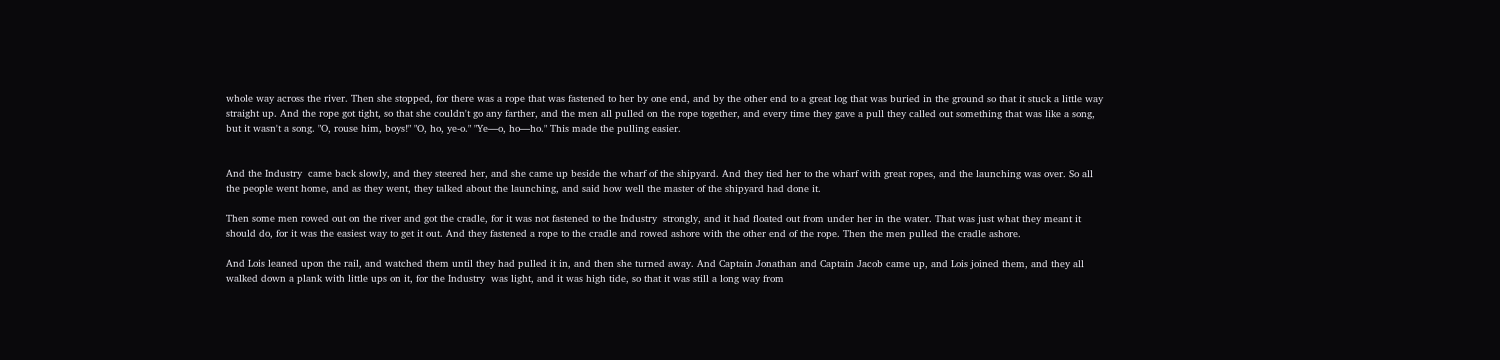whole way across the river. Then she stopped, for there was a rope that was fastened to her by one end, and by the other end to a great log that was buried in the ground so that it stuck a little way straight up. And the rope got tight, so that she couldn't go any farther, and the men all pulled on the rope together, and every time they gave a pull they called out something that was like a song, but it wasn't a song. "O, rouse him, boys!" "O, ho, ye-o." "Ye—o, ho—ho." This made the pulling easier.


And the Industry  came back slowly, and they steered her, and she came up beside the wharf of the shipyard. And they tied her to the wharf with great ropes, and the launching was over. So all the people went home, and as they went, they talked about the launching, and said how well the master of the shipyard had done it.

Then some men rowed out on the river and got the cradle, for it was not fastened to the Industry  strongly, and it had floated out from under her in the water. That was just what they meant it should do, for it was the easiest way to get it out. And they fastened a rope to the cradle and rowed ashore with the other end of the rope. Then the men pulled the cradle ashore.

And Lois leaned upon the rail, and watched them until they had pulled it in, and then she turned away. And Captain Jonathan and Captain Jacob came up, and Lois joined them, and they all walked down a plank with little ups on it, for the Industry  was light, and it was high tide, so that it was still a long way from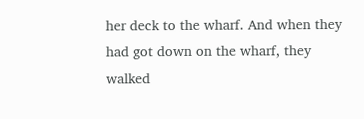her deck to the wharf. And when they had got down on the wharf, they walked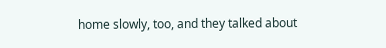home slowly, too, and they talked about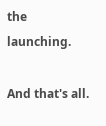the launching.

And that's all.